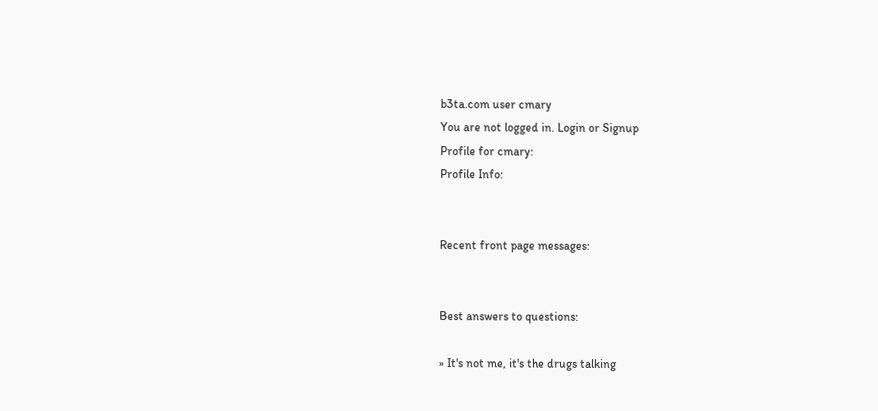b3ta.com user cmary
You are not logged in. Login or Signup
Profile for cmary:
Profile Info:


Recent front page messages:


Best answers to questions:

» It's not me, it's the drugs talking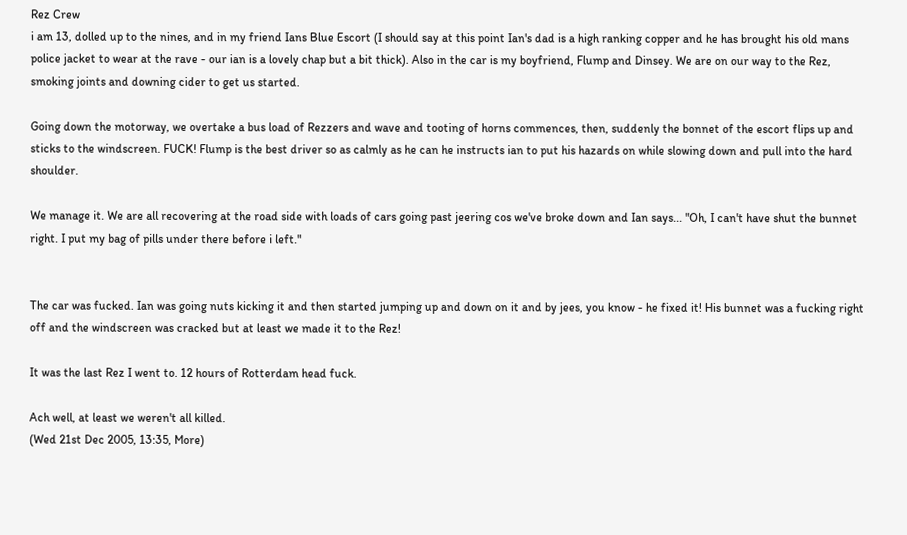Rez Crew
i am 13, dolled up to the nines, and in my friend Ians Blue Escort (I should say at this point Ian's dad is a high ranking copper and he has brought his old mans police jacket to wear at the rave - our ian is a lovely chap but a bit thick). Also in the car is my boyfriend, Flump and Dinsey. We are on our way to the Rez, smoking joints and downing cider to get us started.

Going down the motorway, we overtake a bus load of Rezzers and wave and tooting of horns commences, then, suddenly the bonnet of the escort flips up and sticks to the windscreen. FUCK! Flump is the best driver so as calmly as he can he instructs ian to put his hazards on while slowing down and pull into the hard shoulder.

We manage it. We are all recovering at the road side with loads of cars going past jeering cos we've broke down and Ian says... "Oh, I can't have shut the bunnet right. I put my bag of pills under there before i left."


The car was fucked. Ian was going nuts kicking it and then started jumping up and down on it and by jees, you know - he fixed it! His bunnet was a fucking right off and the windscreen was cracked but at least we made it to the Rez!

It was the last Rez I went to. 12 hours of Rotterdam head fuck.

Ach well, at least we weren't all killed.
(Wed 21st Dec 2005, 13:35, More)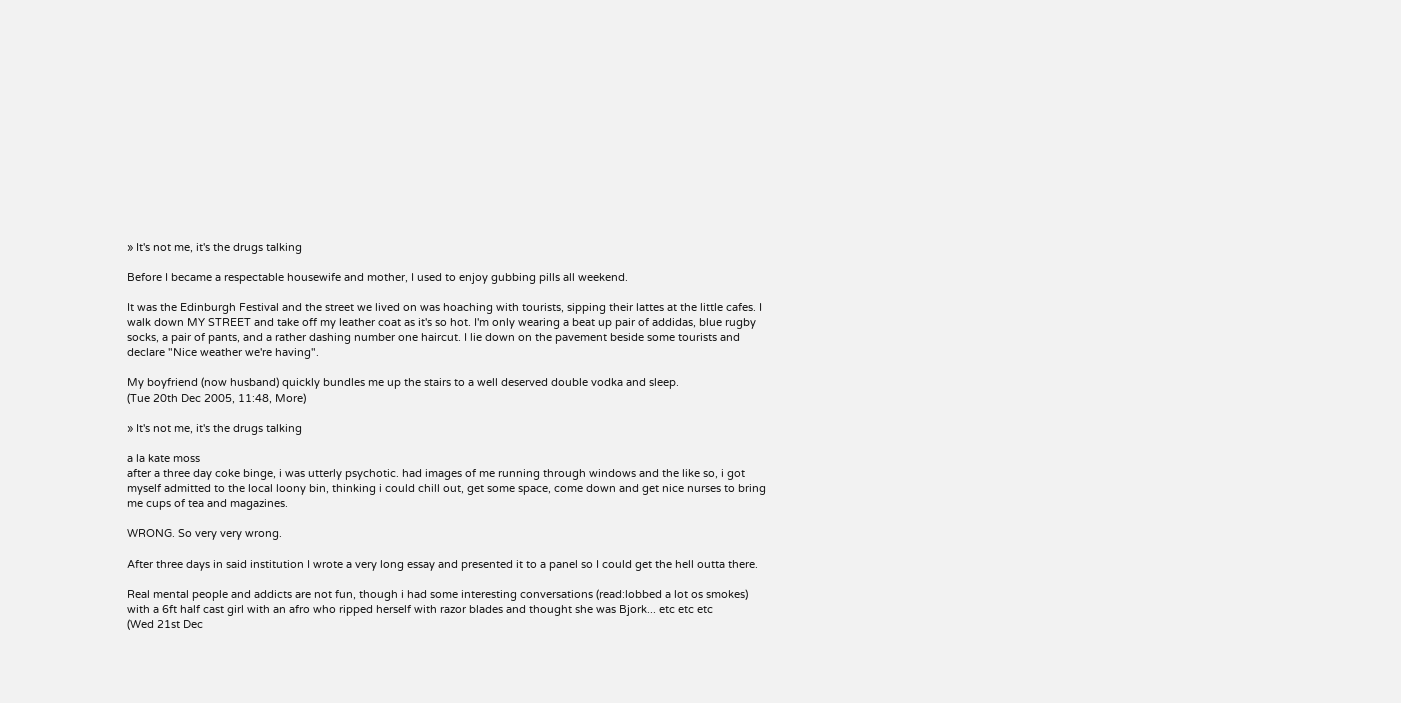» It's not me, it's the drugs talking

Before I became a respectable housewife and mother, I used to enjoy gubbing pills all weekend.

It was the Edinburgh Festival and the street we lived on was hoaching with tourists, sipping their lattes at the little cafes. I walk down MY STREET and take off my leather coat as it's so hot. I'm only wearing a beat up pair of addidas, blue rugby socks, a pair of pants, and a rather dashing number one haircut. I lie down on the pavement beside some tourists and declare "Nice weather we're having".

My boyfriend (now husband) quickly bundles me up the stairs to a well deserved double vodka and sleep.
(Tue 20th Dec 2005, 11:48, More)

» It's not me, it's the drugs talking

a la kate moss
after a three day coke binge, i was utterly psychotic. had images of me running through windows and the like so, i got myself admitted to the local loony bin, thinking i could chill out, get some space, come down and get nice nurses to bring me cups of tea and magazines.

WRONG. So very very wrong.

After three days in said institution I wrote a very long essay and presented it to a panel so I could get the hell outta there.

Real mental people and addicts are not fun, though i had some interesting conversations (read:lobbed a lot os smokes) with a 6ft half cast girl with an afro who ripped herself with razor blades and thought she was Bjork... etc etc etc
(Wed 21st Dec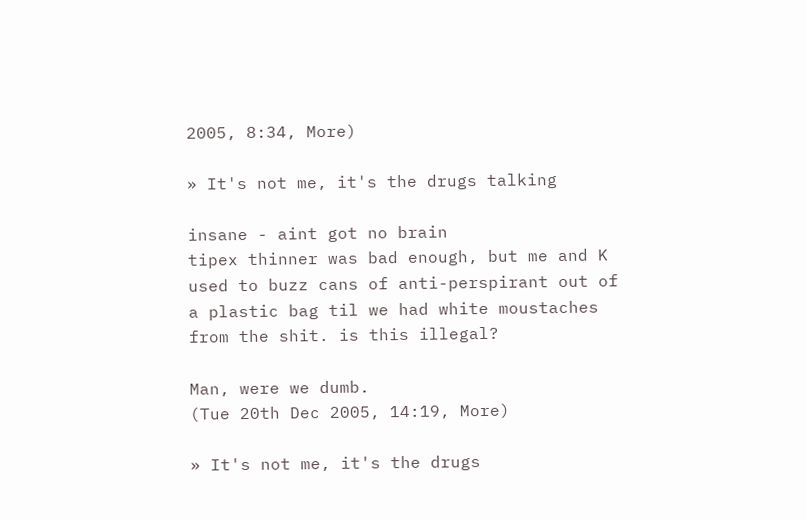2005, 8:34, More)

» It's not me, it's the drugs talking

insane - aint got no brain
tipex thinner was bad enough, but me and K used to buzz cans of anti-perspirant out of a plastic bag til we had white moustaches from the shit. is this illegal?

Man, were we dumb.
(Tue 20th Dec 2005, 14:19, More)

» It's not me, it's the drugs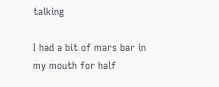talking

I had a bit of mars bar in my mouth for half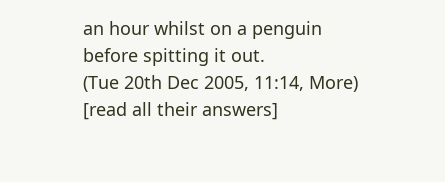an hour whilst on a penguin before spitting it out.
(Tue 20th Dec 2005, 11:14, More)
[read all their answers]